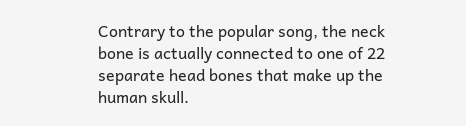Contrary to the popular song, the neck bone is actually connected to one of 22 separate head bones that make up the human skull.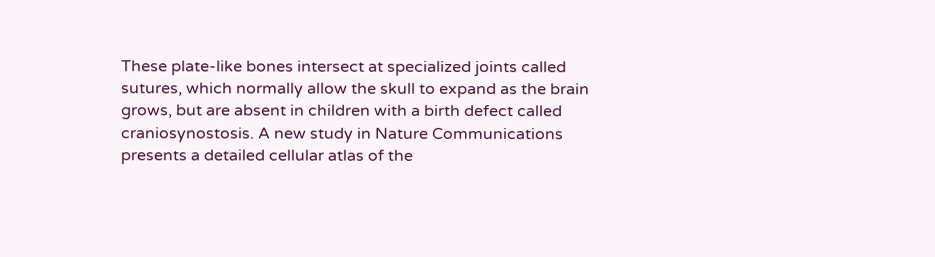These plate-like bones intersect at specialized joints called sutures, which normally allow the skull to expand as the brain grows, but are absent in children with a birth defect called craniosynostosis. A new study in Nature Communications presents a detailed cellular atlas of the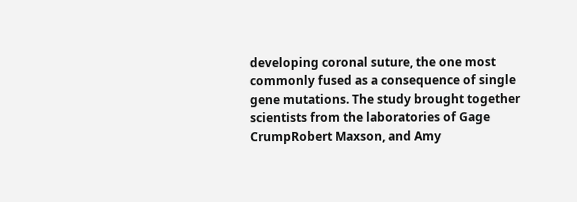developing coronal suture, the one most commonly fused as a consequence of single gene mutations. The study brought together scientists from the laboratories of Gage CrumpRobert Maxson, and Amy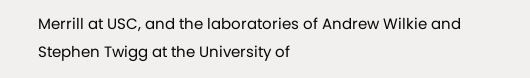Merrill at USC, and the laboratories of Andrew Wilkie and Stephen Twigg at the University of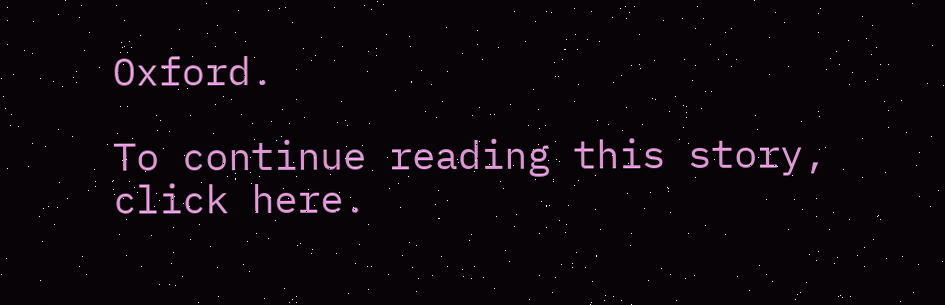Oxford.

To continue reading this story, click here.